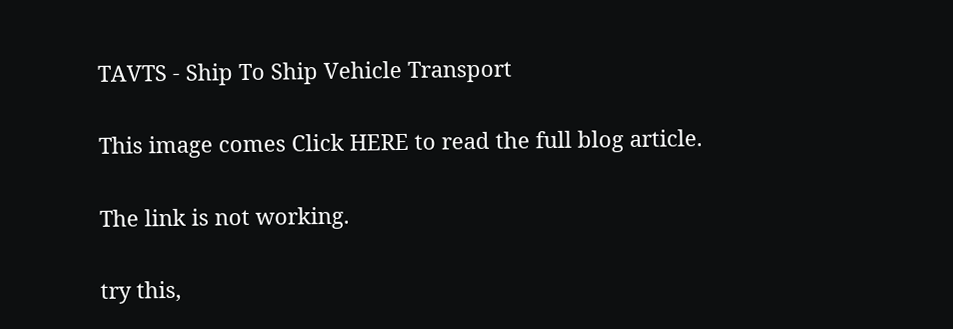TAVTS - Ship To Ship Vehicle Transport


This image comes Click HERE to read the full blog article.


The link is not working.


try this,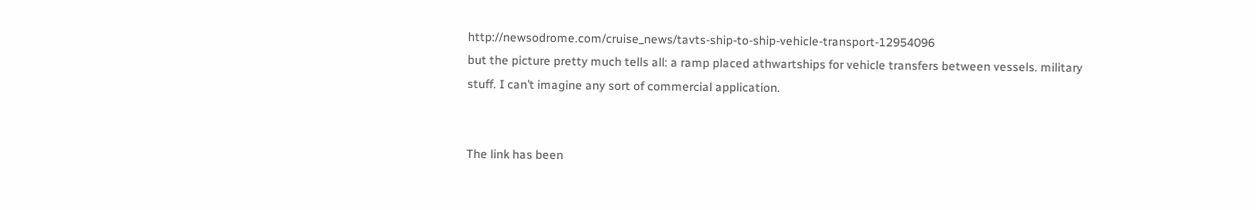http://newsodrome.com/cruise_news/tavts-ship-to-ship-vehicle-transport-12954096
but the picture pretty much tells all: a ramp placed athwartships for vehicle transfers between vessels. military stuff. I can’t imagine any sort of commercial application.


The link has been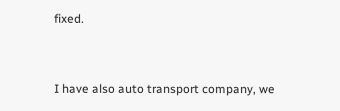fixed.


I have also auto transport company, we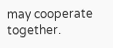may cooperate together.